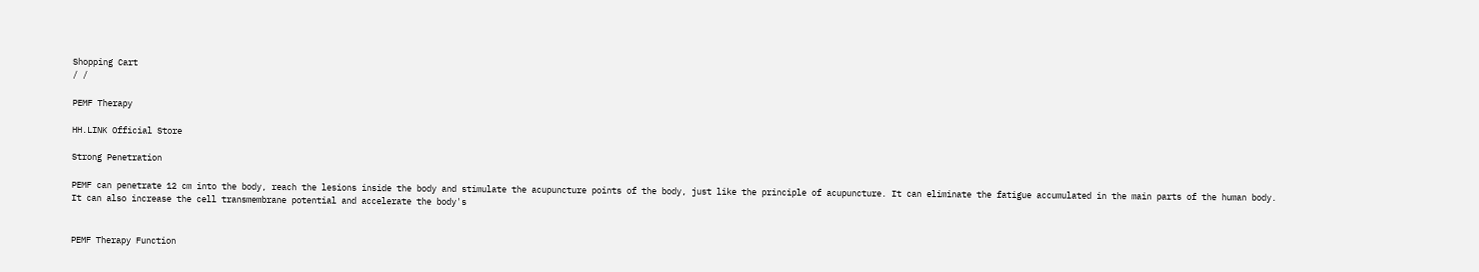Shopping Cart
/ /

PEMF Therapy

HH.LINK Official Store

Strong Penetration

PEMF can penetrate 12 cm into the body, reach the lesions inside the body and stimulate the acupuncture points of the body, just like the principle of acupuncture. It can eliminate the fatigue accumulated in the main parts of the human body. It can also increase the cell transmembrane potential and accelerate the body's


PEMF Therapy Function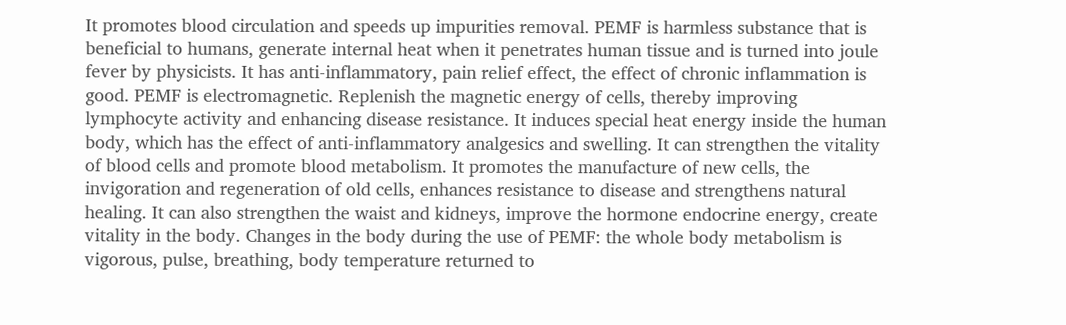It promotes blood circulation and speeds up impurities removal. PEMF is harmless substance that is beneficial to humans, generate internal heat when it penetrates human tissue and is turned into joule fever by physicists. It has anti-inflammatory, pain relief effect, the effect of chronic inflammation is good. PEMF is electromagnetic. Replenish the magnetic energy of cells, thereby improving lymphocyte activity and enhancing disease resistance. It induces special heat energy inside the human body, which has the effect of anti-inflammatory analgesics and swelling. It can strengthen the vitality of blood cells and promote blood metabolism. It promotes the manufacture of new cells, the invigoration and regeneration of old cells, enhances resistance to disease and strengthens natural healing. It can also strengthen the waist and kidneys, improve the hormone endocrine energy, create vitality in the body. Changes in the body during the use of PEMF: the whole body metabolism is vigorous, pulse, breathing, body temperature returned to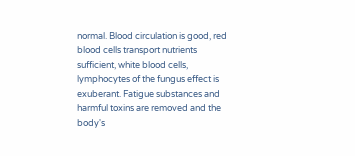normal. Blood circulation is good, red blood cells transport nutrients sufficient, white blood cells, lymphocytes of the fungus effect is exuberant. Fatigue substances and harmful toxins are removed and the body's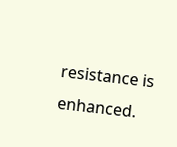resistance is enhanced.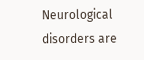Neurological disorders are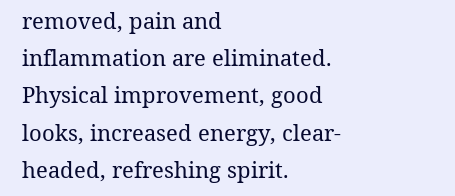removed, pain and inflammation are eliminated. Physical improvement, good looks, increased energy, clear-headed, refreshing spirit.